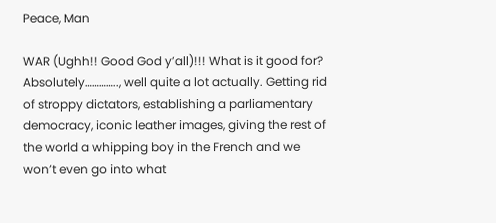Peace, Man

WAR (Ughh!! Good God y’all)!!! What is it good for? Absolutely………….., well quite a lot actually. Getting rid of stroppy dictators, establishing a parliamentary democracy, iconic leather images, giving the rest of the world a whipping boy in the French and we won’t even go into what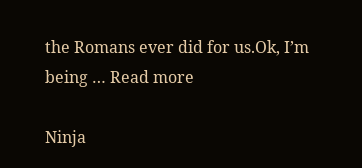the Romans ever did for us.Ok, I’m being … Read more

Ninja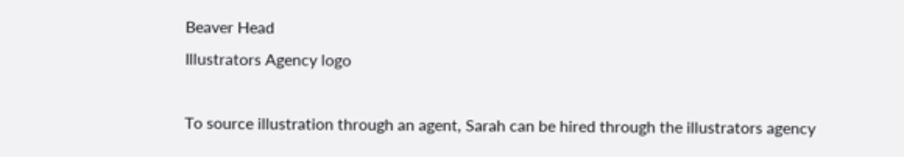Beaver Head
Illustrators Agency logo

To source illustration through an agent, Sarah can be hired through the illustrators agency